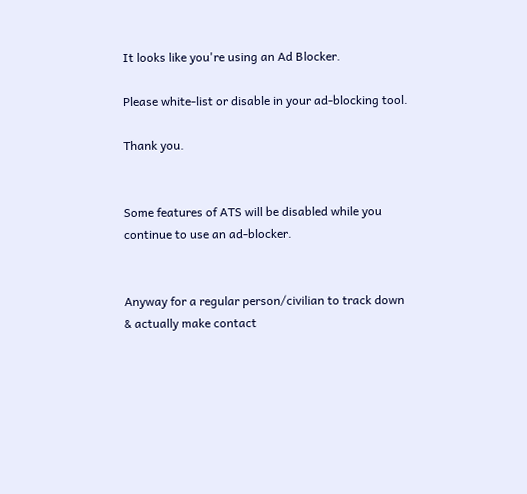It looks like you're using an Ad Blocker.

Please white-list or disable in your ad-blocking tool.

Thank you.


Some features of ATS will be disabled while you continue to use an ad-blocker.


Anyway for a regular person/civilian to track down & actually make contact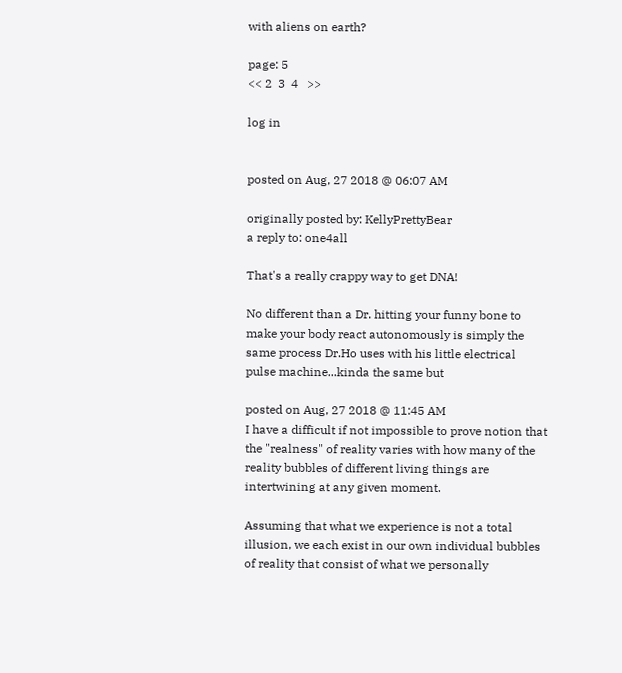with aliens on earth?

page: 5
<< 2  3  4   >>

log in


posted on Aug, 27 2018 @ 06:07 AM

originally posted by: KellyPrettyBear
a reply to: one4all

That's a really crappy way to get DNA!

No different than a Dr. hitting your funny bone to make your body react autonomously is simply the same process Dr.Ho uses with his little electrical pulse machine...kinda the same but

posted on Aug, 27 2018 @ 11:45 AM
I have a difficult if not impossible to prove notion that the "realness" of reality varies with how many of the reality bubbles of different living things are intertwining at any given moment.

Assuming that what we experience is not a total illusion, we each exist in our own individual bubbles of reality that consist of what we personally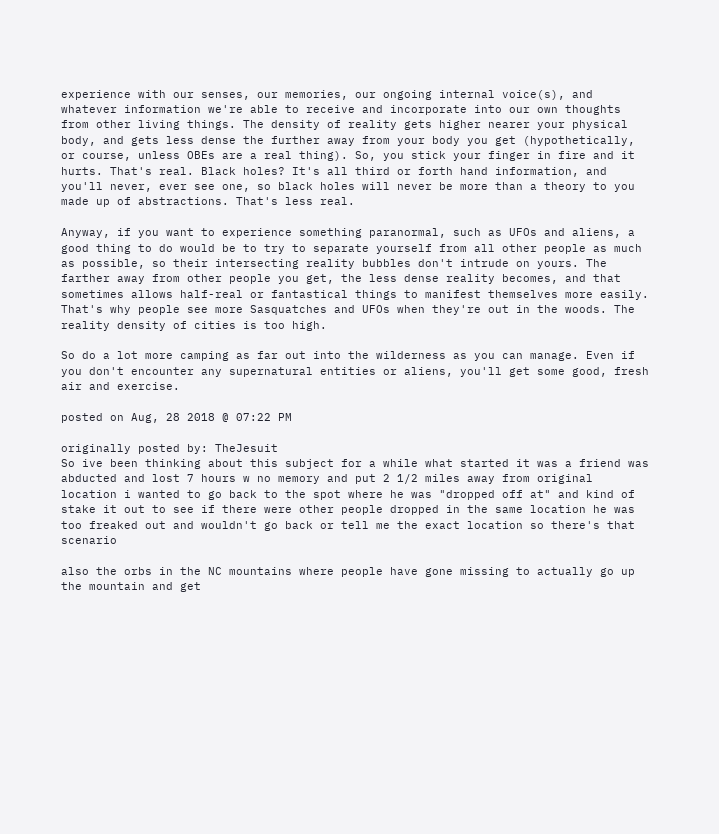experience with our senses, our memories, our ongoing internal voice(s), and whatever information we're able to receive and incorporate into our own thoughts from other living things. The density of reality gets higher nearer your physical body, and gets less dense the further away from your body you get (hypothetically, or course, unless OBEs are a real thing). So, you stick your finger in fire and it hurts. That's real. Black holes? It's all third or forth hand information, and you'll never, ever see one, so black holes will never be more than a theory to you made up of abstractions. That's less real.

Anyway, if you want to experience something paranormal, such as UFOs and aliens, a good thing to do would be to try to separate yourself from all other people as much as possible, so their intersecting reality bubbles don't intrude on yours. The farther away from other people you get, the less dense reality becomes, and that sometimes allows half-real or fantastical things to manifest themselves more easily. That's why people see more Sasquatches and UFOs when they're out in the woods. The reality density of cities is too high.

So do a lot more camping as far out into the wilderness as you can manage. Even if you don't encounter any supernatural entities or aliens, you'll get some good, fresh air and exercise.

posted on Aug, 28 2018 @ 07:22 PM

originally posted by: TheJesuit
So ive been thinking about this subject for a while what started it was a friend was abducted and lost 7 hours w no memory and put 2 1/2 miles away from original location i wanted to go back to the spot where he was "dropped off at" and kind of stake it out to see if there were other people dropped in the same location he was too freaked out and wouldn't go back or tell me the exact location so there's that scenario

also the orbs in the NC mountains where people have gone missing to actually go up the mountain and get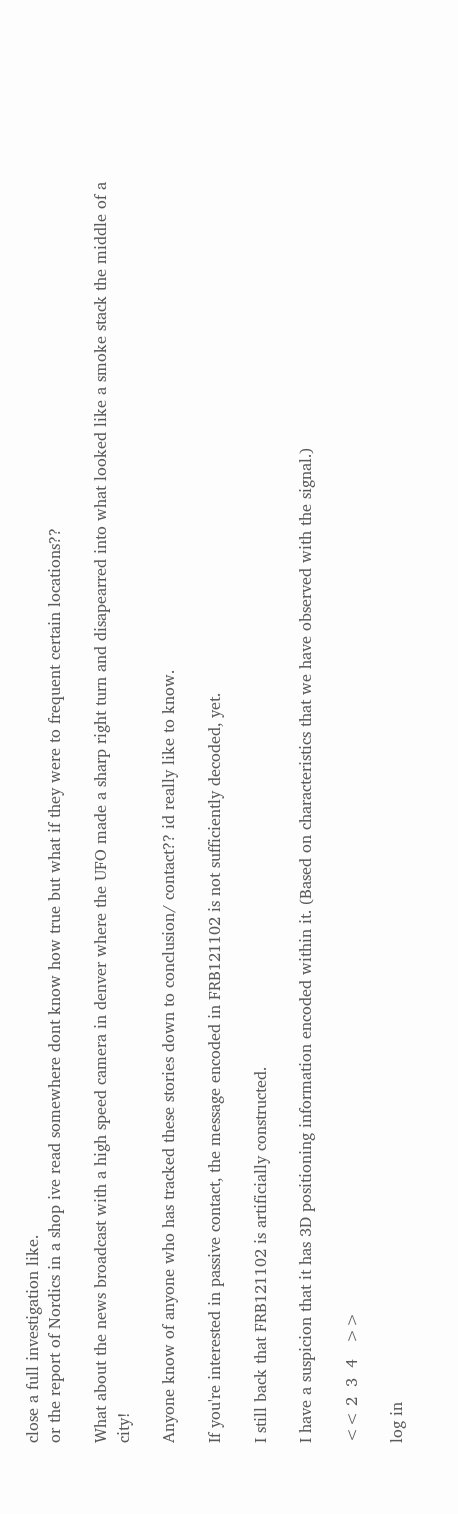close a full investigation like.
or the report of Nordics in a shop ive read somewhere dont know how true but what if they were to frequent certain locations??

What about the news broadcast with a high speed camera in denver where the UFO made a sharp right turn and disapearred into what looked like a smoke stack the middle of a city!

Anyone know of anyone who has tracked these stories down to conclusion/ contact?? id really like to know.

If you're interested in passive contact, the message encoded in FRB121102 is not sufficiently decoded, yet.

I still back that FRB121102 is artificially constructed.

I have a suspicion that it has 3D positioning information encoded within it. (Based on characteristics that we have observed with the signal.)

<< 2  3  4   >>

log in